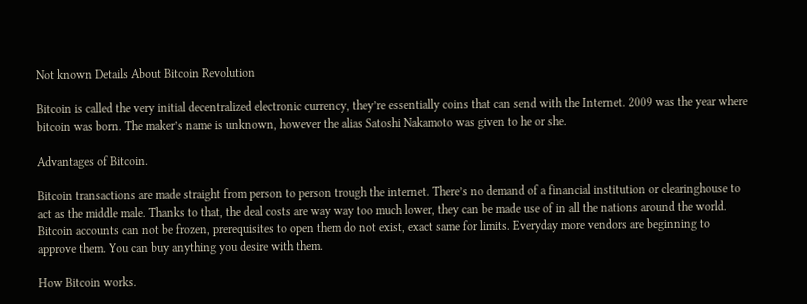Not known Details About Bitcoin Revolution

Bitcoin is called the very initial decentralized electronic currency, they’re essentially coins that can send with the Internet. 2009 was the year where bitcoin was born. The maker’s name is unknown, however the alias Satoshi Nakamoto was given to he or she.

Advantages of Bitcoin.

Bitcoin transactions are made straight from person to person trough the internet. There’s no demand of a financial institution or clearinghouse to act as the middle male. Thanks to that, the deal costs are way way too much lower, they can be made use of in all the nations around the world. Bitcoin accounts can not be frozen, prerequisites to open them do not exist, exact same for limits. Everyday more vendors are beginning to approve them. You can buy anything you desire with them.

How Bitcoin works.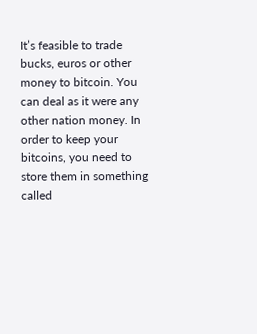It’s feasible to trade bucks, euros or other money to bitcoin. You can deal as it were any other nation money. In order to keep your bitcoins, you need to store them in something called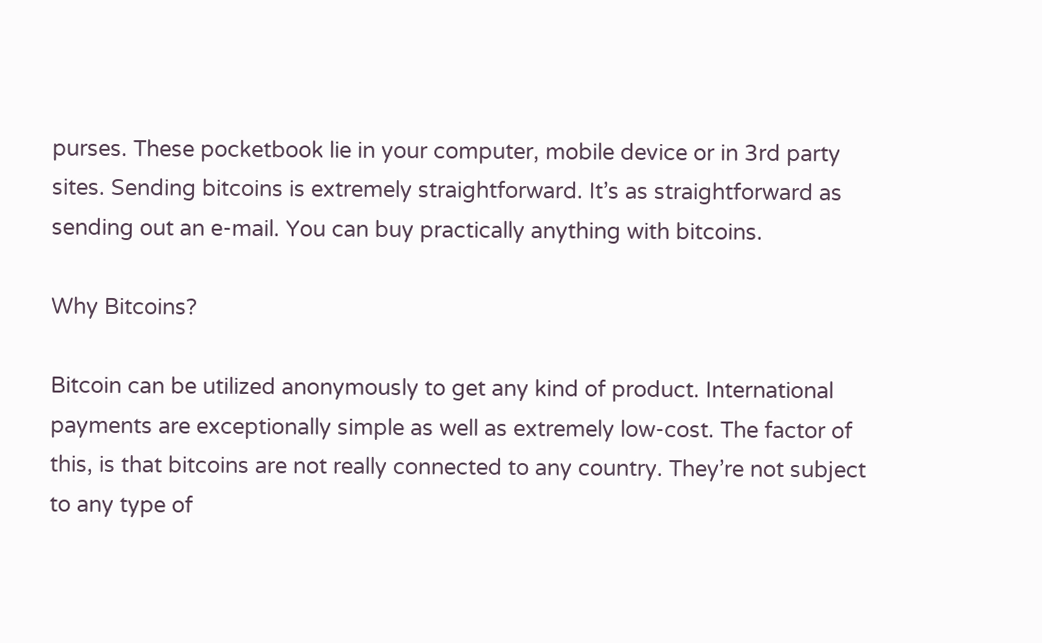purses. These pocketbook lie in your computer, mobile device or in 3rd party sites. Sending bitcoins is extremely straightforward. It’s as straightforward as sending out an e-mail. You can buy practically anything with bitcoins.

Why Bitcoins?

Bitcoin can be utilized anonymously to get any kind of product. International payments are exceptionally simple as well as extremely low-cost. The factor of this, is that bitcoins are not really connected to any country. They’re not subject to any type of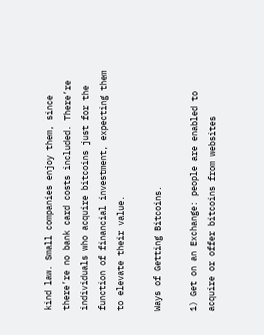kind law. Small companies enjoy them, since there’re no bank card costs included. There’re individuals who acquire bitcoins just for the function of financial investment, expecting them to elevate their value.

Ways of Getting Bitcoins.

1) Get on an Exchange: people are enabled to acquire or offer bitcoins from websites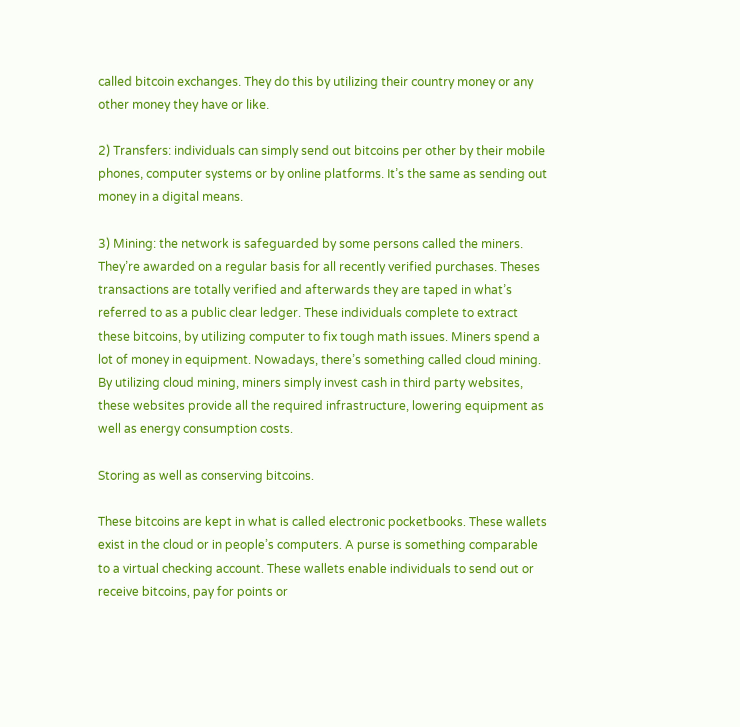called bitcoin exchanges. They do this by utilizing their country money or any other money they have or like.

2) Transfers: individuals can simply send out bitcoins per other by their mobile phones, computer systems or by online platforms. It’s the same as sending out money in a digital means.

3) Mining: the network is safeguarded by some persons called the miners. They’re awarded on a regular basis for all recently verified purchases. Theses transactions are totally verified and afterwards they are taped in what’s referred to as a public clear ledger. These individuals complete to extract these bitcoins, by utilizing computer to fix tough math issues. Miners spend a lot of money in equipment. Nowadays, there’s something called cloud mining. By utilizing cloud mining, miners simply invest cash in third party websites, these websites provide all the required infrastructure, lowering equipment as well as energy consumption costs.

Storing as well as conserving bitcoins.

These bitcoins are kept in what is called electronic pocketbooks. These wallets exist in the cloud or in people’s computers. A purse is something comparable to a virtual checking account. These wallets enable individuals to send out or receive bitcoins, pay for points or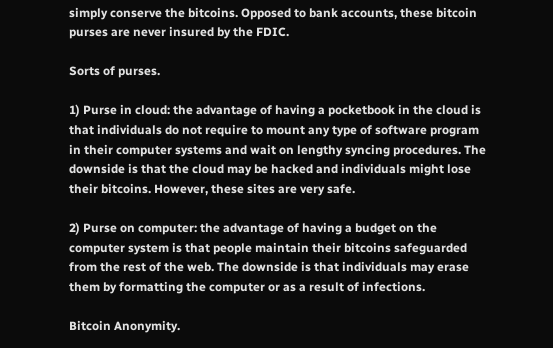simply conserve the bitcoins. Opposed to bank accounts, these bitcoin purses are never insured by the FDIC.

Sorts of purses.

1) Purse in cloud: the advantage of having a pocketbook in the cloud is that individuals do not require to mount any type of software program in their computer systems and wait on lengthy syncing procedures. The downside is that the cloud may be hacked and individuals might lose their bitcoins. However, these sites are very safe.

2) Purse on computer: the advantage of having a budget on the computer system is that people maintain their bitcoins safeguarded from the rest of the web. The downside is that individuals may erase them by formatting the computer or as a result of infections.

Bitcoin Anonymity.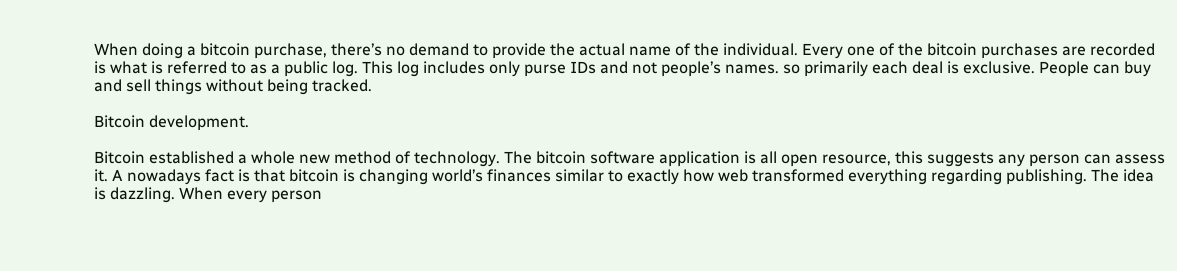When doing a bitcoin purchase, there’s no demand to provide the actual name of the individual. Every one of the bitcoin purchases are recorded is what is referred to as a public log. This log includes only purse IDs and not people’s names. so primarily each deal is exclusive. People can buy and sell things without being tracked.

Bitcoin development.

Bitcoin established a whole new method of technology. The bitcoin software application is all open resource, this suggests any person can assess it. A nowadays fact is that bitcoin is changing world’s finances similar to exactly how web transformed everything regarding publishing. The idea is dazzling. When every person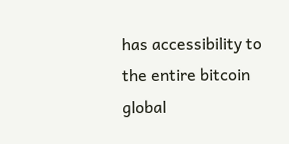has accessibility to the entire bitcoin global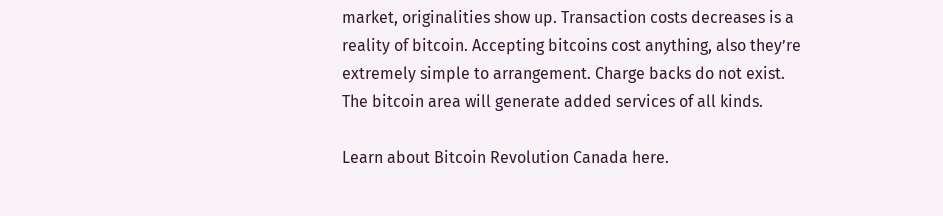market, originalities show up. Transaction costs decreases is a reality of bitcoin. Accepting bitcoins cost anything, also they’re extremely simple to arrangement. Charge backs do not exist. The bitcoin area will generate added services of all kinds.

Learn about Bitcoin Revolution Canada here.